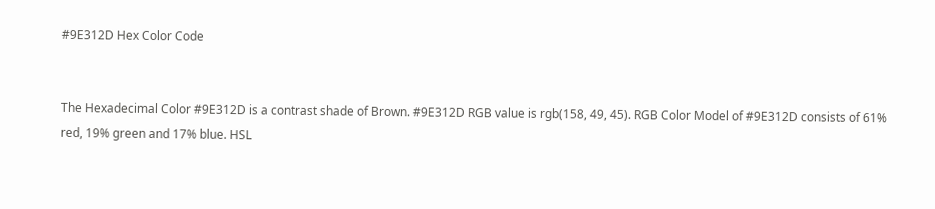#9E312D Hex Color Code


The Hexadecimal Color #9E312D is a contrast shade of Brown. #9E312D RGB value is rgb(158, 49, 45). RGB Color Model of #9E312D consists of 61% red, 19% green and 17% blue. HSL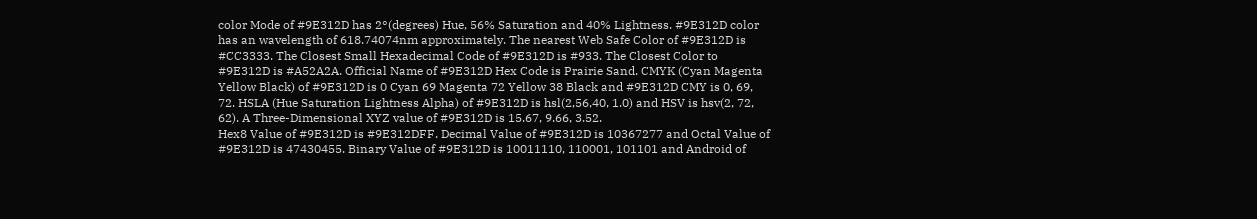color Mode of #9E312D has 2°(degrees) Hue, 56% Saturation and 40% Lightness. #9E312D color has an wavelength of 618.74074nm approximately. The nearest Web Safe Color of #9E312D is #CC3333. The Closest Small Hexadecimal Code of #9E312D is #933. The Closest Color to #9E312D is #A52A2A. Official Name of #9E312D Hex Code is Prairie Sand. CMYK (Cyan Magenta Yellow Black) of #9E312D is 0 Cyan 69 Magenta 72 Yellow 38 Black and #9E312D CMY is 0, 69, 72. HSLA (Hue Saturation Lightness Alpha) of #9E312D is hsl(2,56,40, 1.0) and HSV is hsv(2, 72, 62). A Three-Dimensional XYZ value of #9E312D is 15.67, 9.66, 3.52.
Hex8 Value of #9E312D is #9E312DFF. Decimal Value of #9E312D is 10367277 and Octal Value of #9E312D is 47430455. Binary Value of #9E312D is 10011110, 110001, 101101 and Android of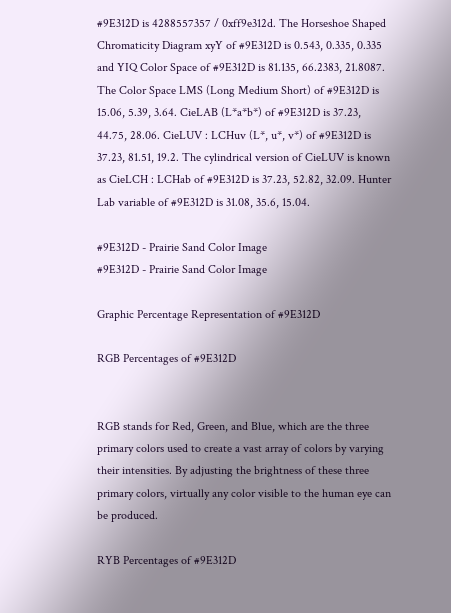#9E312D is 4288557357 / 0xff9e312d. The Horseshoe Shaped Chromaticity Diagram xyY of #9E312D is 0.543, 0.335, 0.335 and YIQ Color Space of #9E312D is 81.135, 66.2383, 21.8087. The Color Space LMS (Long Medium Short) of #9E312D is 15.06, 5.39, 3.64. CieLAB (L*a*b*) of #9E312D is 37.23, 44.75, 28.06. CieLUV : LCHuv (L*, u*, v*) of #9E312D is 37.23, 81.51, 19.2. The cylindrical version of CieLUV is known as CieLCH : LCHab of #9E312D is 37.23, 52.82, 32.09. Hunter Lab variable of #9E312D is 31.08, 35.6, 15.04.

#9E312D - Prairie Sand Color Image
#9E312D - Prairie Sand Color Image

Graphic Percentage Representation of #9E312D

RGB Percentages of #9E312D


RGB stands for Red, Green, and Blue, which are the three primary colors used to create a vast array of colors by varying their intensities. By adjusting the brightness of these three primary colors, virtually any color visible to the human eye can be produced.

RYB Percentages of #9E312D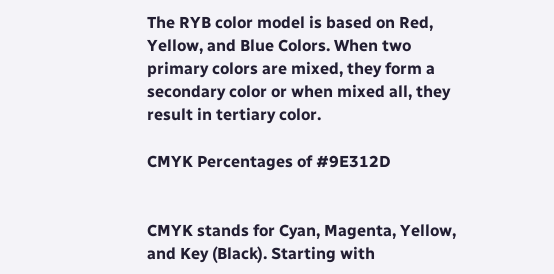The RYB color model is based on Red, Yellow, and Blue Colors. When two primary colors are mixed, they form a secondary color or when mixed all, they result in tertiary color.

CMYK Percentages of #9E312D


CMYK stands for Cyan, Magenta, Yellow, and Key (Black). Starting with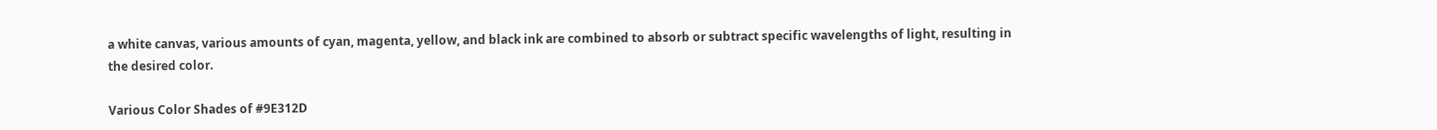a white canvas, various amounts of cyan, magenta, yellow, and black ink are combined to absorb or subtract specific wavelengths of light, resulting in the desired color.

Various Color Shades of #9E312D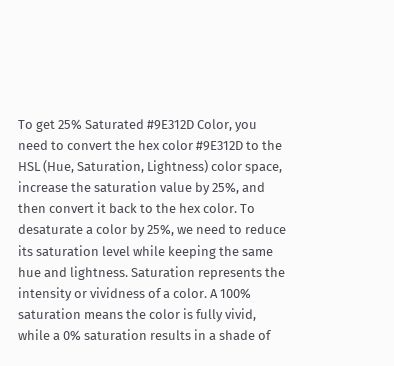To get 25% Saturated #9E312D Color, you need to convert the hex color #9E312D to the HSL (Hue, Saturation, Lightness) color space, increase the saturation value by 25%, and then convert it back to the hex color. To desaturate a color by 25%, we need to reduce its saturation level while keeping the same hue and lightness. Saturation represents the intensity or vividness of a color. A 100% saturation means the color is fully vivid, while a 0% saturation results in a shade of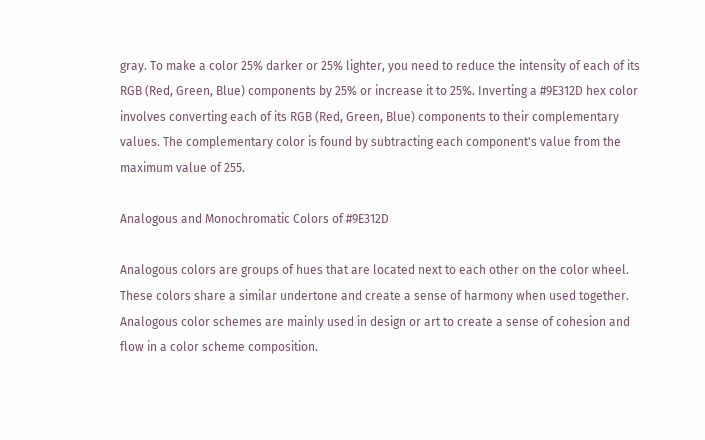gray. To make a color 25% darker or 25% lighter, you need to reduce the intensity of each of its RGB (Red, Green, Blue) components by 25% or increase it to 25%. Inverting a #9E312D hex color involves converting each of its RGB (Red, Green, Blue) components to their complementary values. The complementary color is found by subtracting each component's value from the maximum value of 255.

Analogous and Monochromatic Colors of #9E312D

Analogous colors are groups of hues that are located next to each other on the color wheel. These colors share a similar undertone and create a sense of harmony when used together. Analogous color schemes are mainly used in design or art to create a sense of cohesion and flow in a color scheme composition.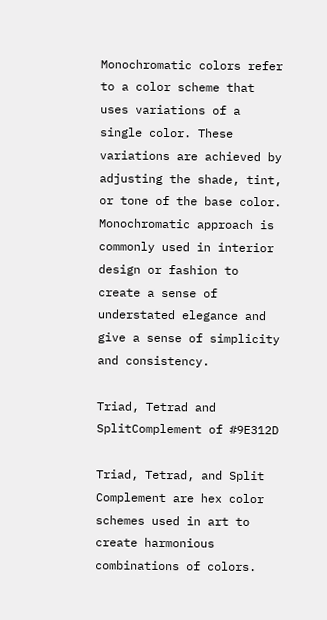Monochromatic colors refer to a color scheme that uses variations of a single color. These variations are achieved by adjusting the shade, tint, or tone of the base color. Monochromatic approach is commonly used in interior design or fashion to create a sense of understated elegance and give a sense of simplicity and consistency.

Triad, Tetrad and SplitComplement of #9E312D

Triad, Tetrad, and Split Complement are hex color schemes used in art to create harmonious combinations of colors.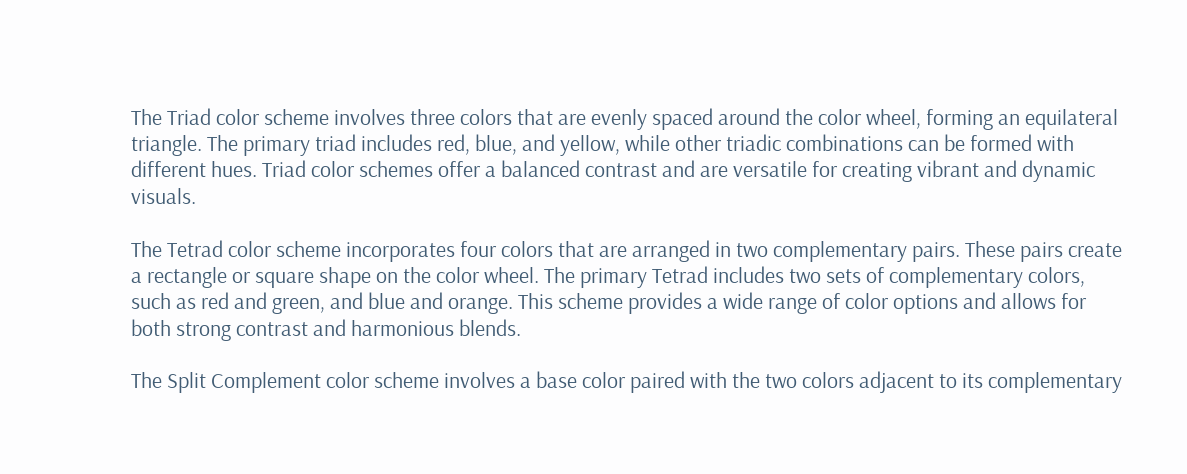The Triad color scheme involves three colors that are evenly spaced around the color wheel, forming an equilateral triangle. The primary triad includes red, blue, and yellow, while other triadic combinations can be formed with different hues. Triad color schemes offer a balanced contrast and are versatile for creating vibrant and dynamic visuals.

The Tetrad color scheme incorporates four colors that are arranged in two complementary pairs. These pairs create a rectangle or square shape on the color wheel. The primary Tetrad includes two sets of complementary colors, such as red and green, and blue and orange. This scheme provides a wide range of color options and allows for both strong contrast and harmonious blends.

The Split Complement color scheme involves a base color paired with the two colors adjacent to its complementary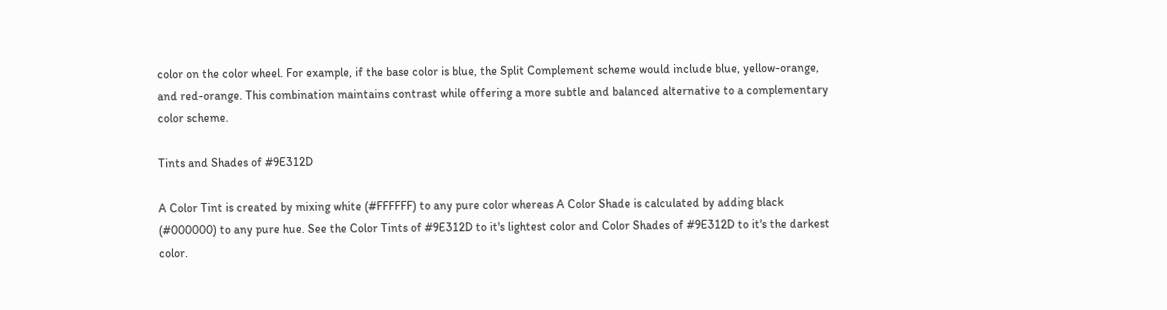color on the color wheel. For example, if the base color is blue, the Split Complement scheme would include blue, yellow-orange, and red-orange. This combination maintains contrast while offering a more subtle and balanced alternative to a complementary color scheme.

Tints and Shades of #9E312D

A Color Tint is created by mixing white (#FFFFFF) to any pure color whereas A Color Shade is calculated by adding black (#000000) to any pure hue. See the Color Tints of #9E312D to it's lightest color and Color Shades of #9E312D to it's the darkest color.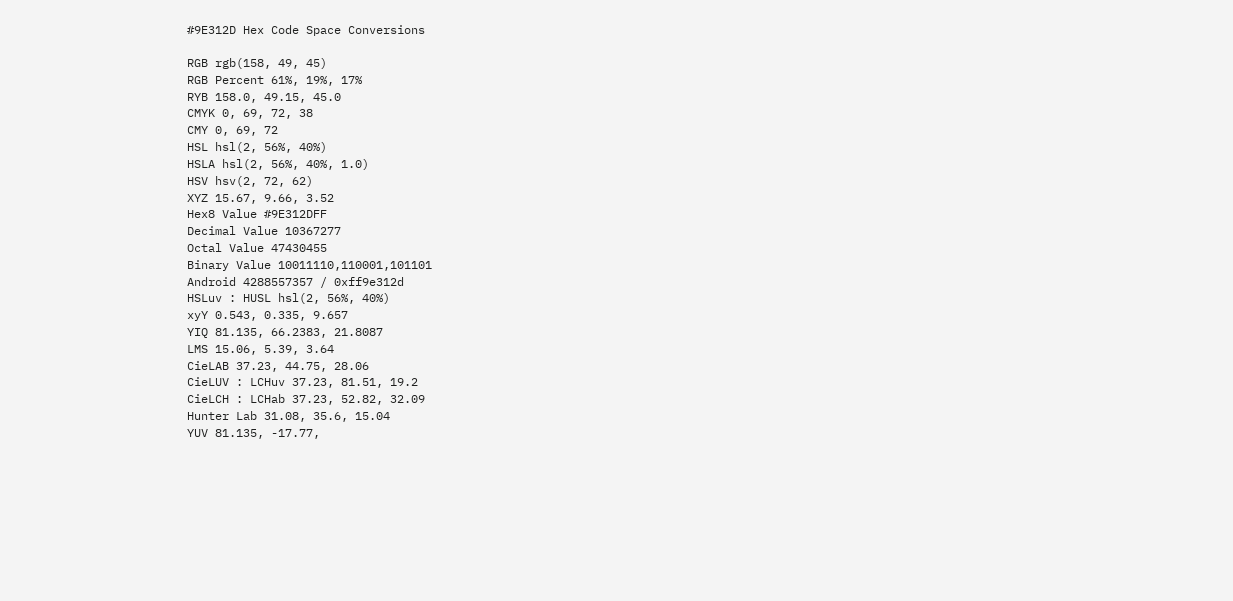#9E312D Hex Code Space Conversions

RGB rgb(158, 49, 45)
RGB Percent 61%, 19%, 17%
RYB 158.0, 49.15, 45.0
CMYK 0, 69, 72, 38
CMY 0, 69, 72
HSL hsl(2, 56%, 40%)
HSLA hsl(2, 56%, 40%, 1.0)
HSV hsv(2, 72, 62)
XYZ 15.67, 9.66, 3.52
Hex8 Value #9E312DFF
Decimal Value 10367277
Octal Value 47430455
Binary Value 10011110,110001,101101
Android 4288557357 / 0xff9e312d
HSLuv : HUSL hsl(2, 56%, 40%)
xyY 0.543, 0.335, 9.657
YIQ 81.135, 66.2383, 21.8087
LMS 15.06, 5.39, 3.64
CieLAB 37.23, 44.75, 28.06
CieLUV : LCHuv 37.23, 81.51, 19.2
CieLCH : LCHab 37.23, 52.82, 32.09
Hunter Lab 31.08, 35.6, 15.04
YUV 81.135, -17.77,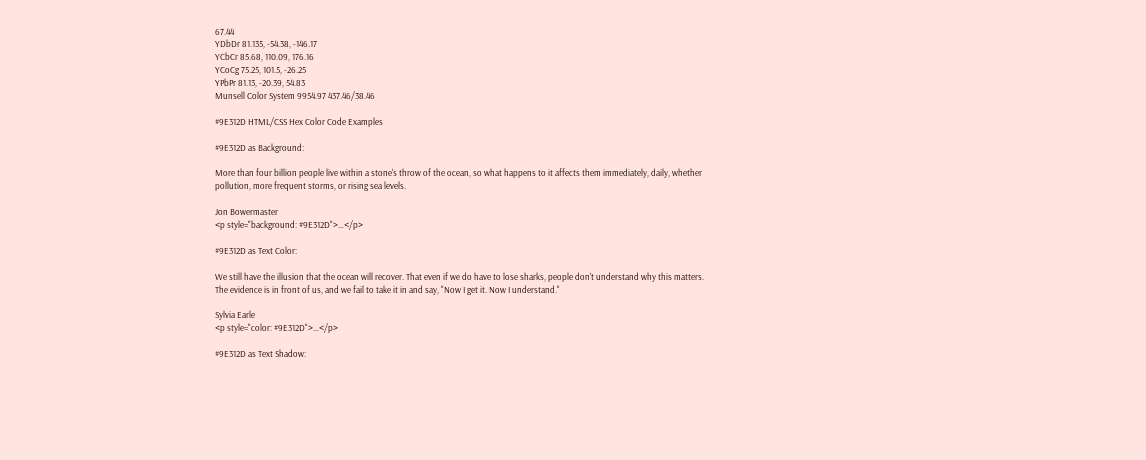67.44
YDbDr 81.135, -54.38, -146.17
YCbCr 85.68, 110.09, 176.16
YCoCg 75.25, 101.5, -26.25
YPbPr 81.13, -20.39, 54.83
Munsell Color System 9954.97 437.46/38.46

#9E312D HTML/CSS Hex Color Code Examples

#9E312D as Background:

More than four billion people live within a stone's throw of the ocean, so what happens to it affects them immediately, daily, whether pollution, more frequent storms, or rising sea levels.

Jon Bowermaster
<p style="background: #9E312D">…</p>

#9E312D as Text Color:

We still have the illusion that the ocean will recover. That even if we do have to lose sharks, people don't understand why this matters. The evidence is in front of us, and we fail to take it in and say, "Now I get it. Now I understand."

Sylvia Earle
<p style="color: #9E312D">…</p>

#9E312D as Text Shadow: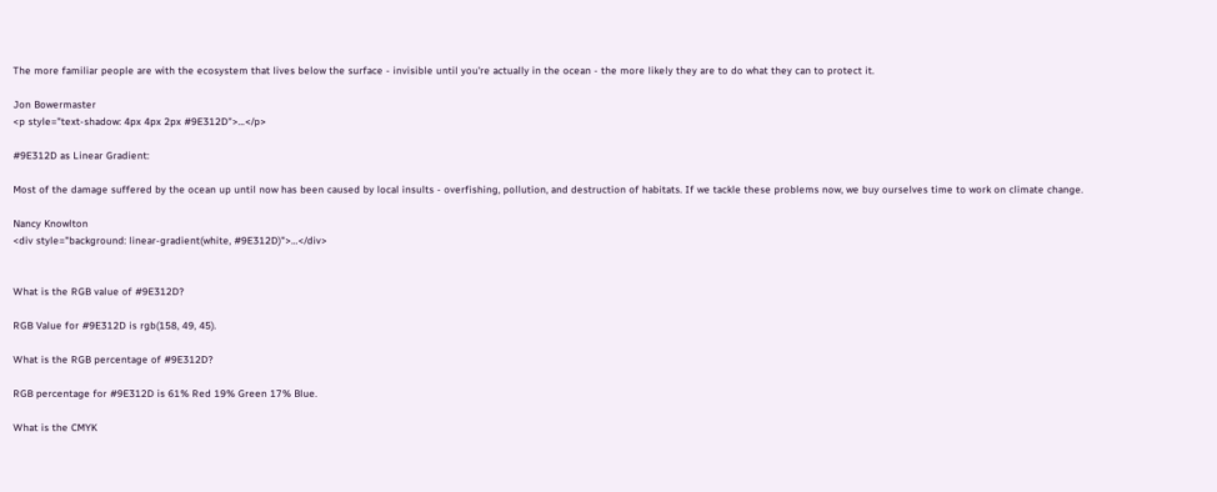The more familiar people are with the ecosystem that lives below the surface - invisible until you're actually in the ocean - the more likely they are to do what they can to protect it.

Jon Bowermaster
<p style="text-shadow: 4px 4px 2px #9E312D">…</p>

#9E312D as Linear Gradient:

Most of the damage suffered by the ocean up until now has been caused by local insults - overfishing, pollution, and destruction of habitats. If we tackle these problems now, we buy ourselves time to work on climate change.

Nancy Knowlton
<div style="background: linear-gradient(white, #9E312D)">…</div>


What is the RGB value of #9E312D?

RGB Value for #9E312D is rgb(158, 49, 45).

What is the RGB percentage of #9E312D?

RGB percentage for #9E312D is 61% Red 19% Green 17% Blue.

What is the CMYK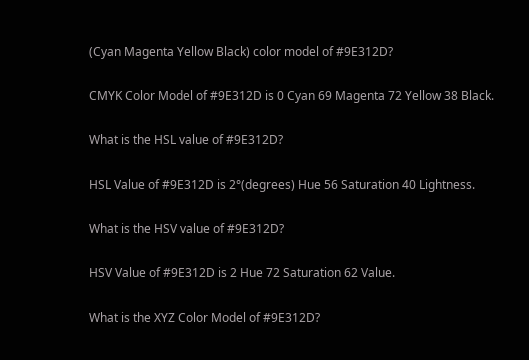(Cyan Magenta Yellow Black) color model of #9E312D?

CMYK Color Model of #9E312D is 0 Cyan 69 Magenta 72 Yellow 38 Black.

What is the HSL value of #9E312D?

HSL Value of #9E312D is 2°(degrees) Hue 56 Saturation 40 Lightness.

What is the HSV value of #9E312D?

HSV Value of #9E312D is 2 Hue 72 Saturation 62 Value.

What is the XYZ Color Model of #9E312D?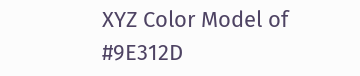XYZ Color Model of #9E312D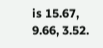is 15.67, 9.66, 3.52.